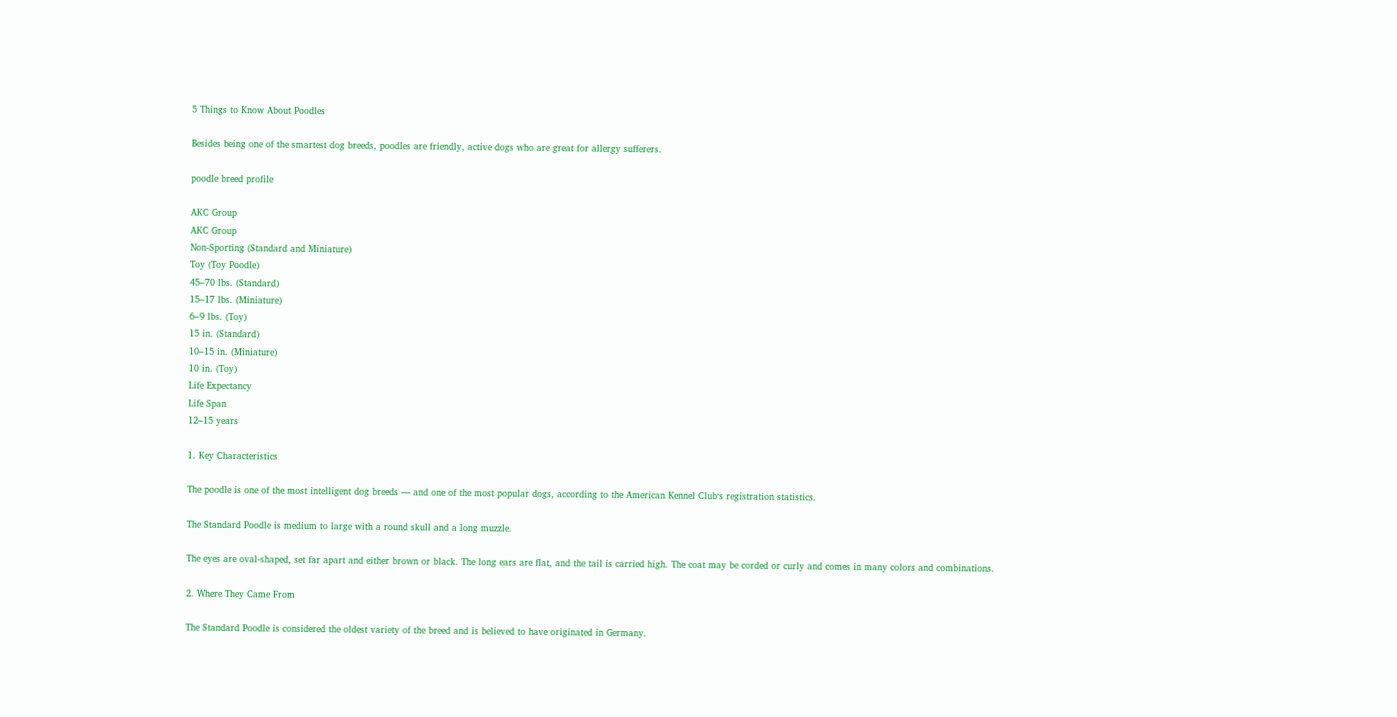5 Things to Know About Poodles

Besides being one of the smartest dog breeds, poodles are friendly, active dogs who are great for allergy sufferers.

poodle breed profile

AKC Group
AKC Group
Non-Sporting (Standard and Miniature)
Toy (Toy Poodle)
45–70 lbs. (Standard)
15–17 lbs. (Miniature)
6–9 lbs. (Toy)
15 in. (Standard)
10–15 in. (Miniature)
10 in. (Toy)
Life Expectancy
Life Span
12–15 years

1. Key Characteristics

The poodle is one of the most intelligent dog breeds — and one of the most popular dogs, according to the American Kennel Club‘s registration statistics.

The Standard Poodle is medium to large with a round skull and a long muzzle.

The eyes are oval-shaped, set far apart and either brown or black. The long ears are flat, and the tail is carried high. The coat may be corded or curly and comes in many colors and combinations.

2. Where They Came From

The Standard Poodle is considered the oldest variety of the breed and is believed to have originated in Germany.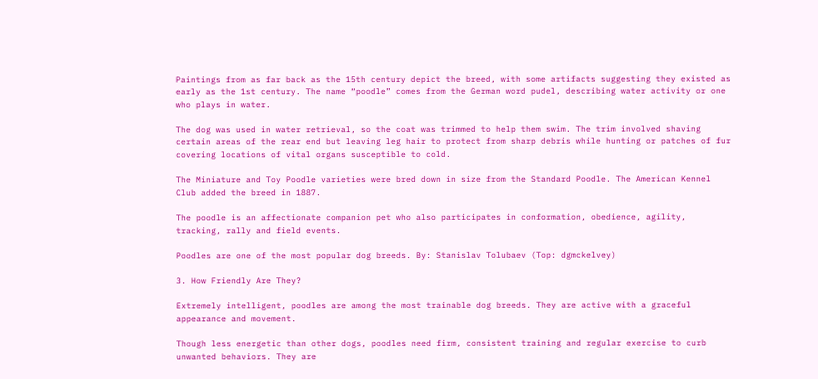Paintings from as far back as the 15th century depict the breed, with some artifacts suggesting they existed as early as the 1st century. The name “poodle” comes from the German word pudel, describing water activity or one who plays in water.

The dog was used in water retrieval, so the coat was trimmed to help them swim. The trim involved shaving certain areas of the rear end but leaving leg hair to protect from sharp debris while hunting or patches of fur covering locations of vital organs susceptible to cold.

The Miniature and Toy Poodle varieties were bred down in size from the Standard Poodle. The American Kennel Club added the breed in 1887.

The poodle is an affectionate companion pet who also participates in conformation, obedience, agility, tracking, rally and field events.

Poodles are one of the most popular dog breeds. By: Stanislav Tolubaev (Top: dgmckelvey)

3. How Friendly Are They?

Extremely intelligent, poodles are among the most trainable dog breeds. They are active with a graceful appearance and movement.

Though less energetic than other dogs, poodles need firm, consistent training and regular exercise to curb unwanted behaviors. They are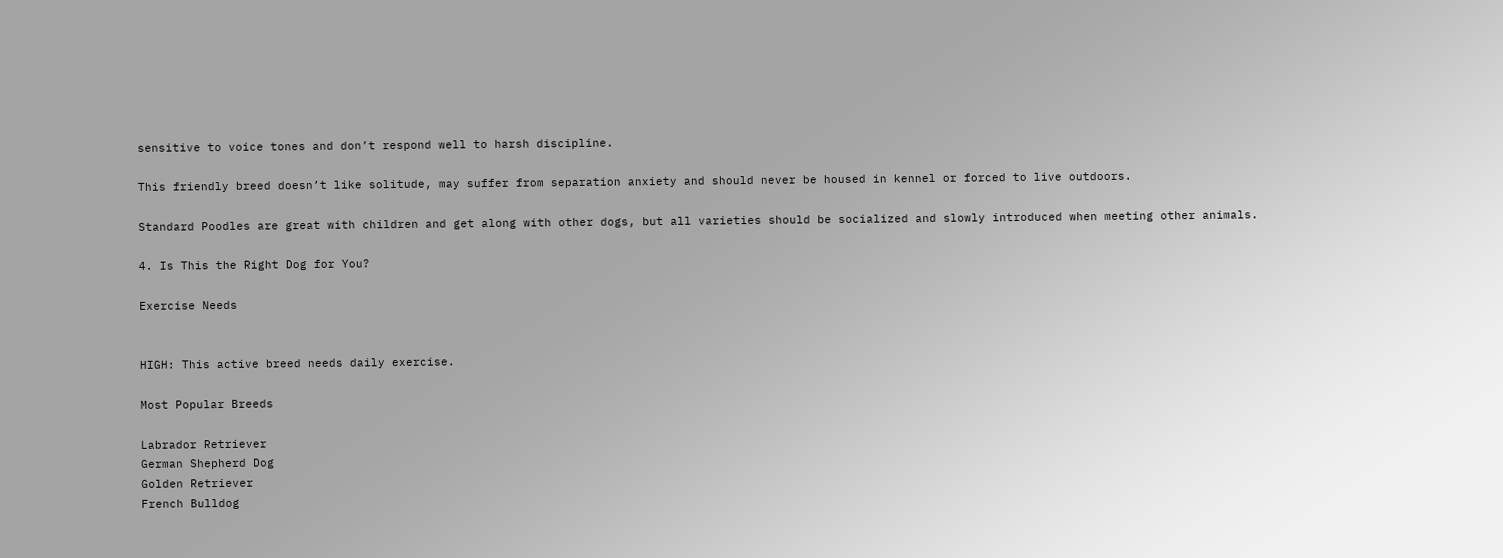sensitive to voice tones and don’t respond well to harsh discipline.

This friendly breed doesn’t like solitude, may suffer from separation anxiety and should never be housed in kennel or forced to live outdoors.

Standard Poodles are great with children and get along with other dogs, but all varieties should be socialized and slowly introduced when meeting other animals.

4. Is This the Right Dog for You?

Exercise Needs


HIGH: This active breed needs daily exercise.

Most Popular Breeds

Labrador Retriever
German Shepherd Dog
Golden Retriever
French Bulldog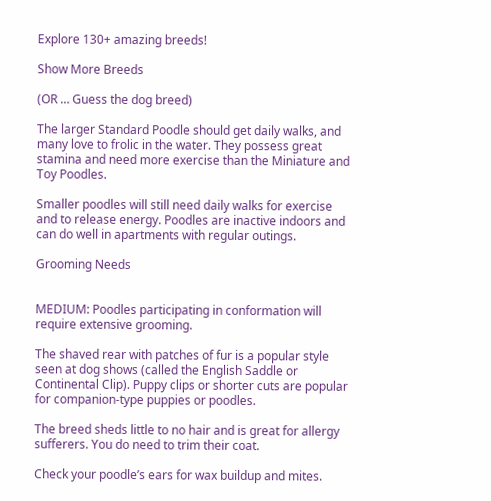Explore 130+ amazing breeds!

Show More Breeds

(OR … Guess the dog breed)

The larger Standard Poodle should get daily walks, and many love to frolic in the water. They possess great stamina and need more exercise than the Miniature and Toy Poodles.

Smaller poodles will still need daily walks for exercise and to release energy. Poodles are inactive indoors and can do well in apartments with regular outings.

Grooming Needs


MEDIUM: Poodles participating in conformation will require extensive grooming.

The shaved rear with patches of fur is a popular style seen at dog shows (called the English Saddle or Continental Clip). Puppy clips or shorter cuts are popular for companion-type puppies or poodles.

The breed sheds little to no hair and is great for allergy sufferers. You do need to trim their coat.

Check your poodle’s ears for wax buildup and mites.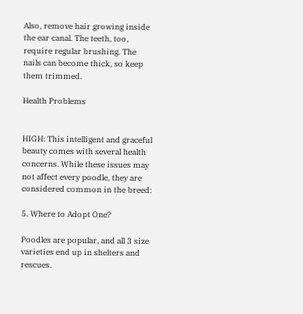Also, remove hair growing inside the ear canal. The teeth, too, require regular brushing. The nails can become thick, so keep them trimmed.

Health Problems


HIGH: This intelligent and graceful beauty comes with several health concerns. While these issues may not affect every poodle, they are considered common in the breed:

5. Where to Adopt One?

Poodles are popular, and all 3 size varieties end up in shelters and rescues.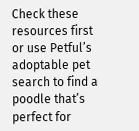Check these resources first or use Petful’s adoptable pet search to find a poodle that’s perfect for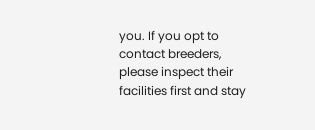you. If you opt to contact breeders, please inspect their facilities first and stay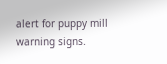alert for puppy mill warning signs.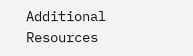Additional Resources